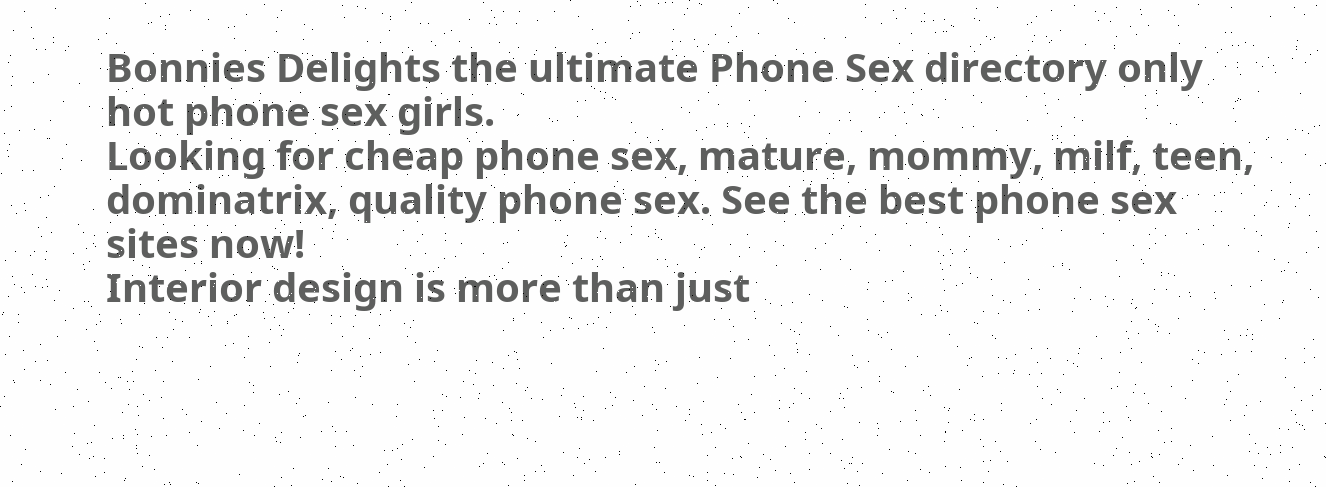Bonnies Delights the ultimate Phone Sex directory only hot phone sex girls.
Looking for cheap phone sex, mature, mommy, milf, teen, dominatrix, quality phone sex. See the best phone sex sites now!
Interior design is more than just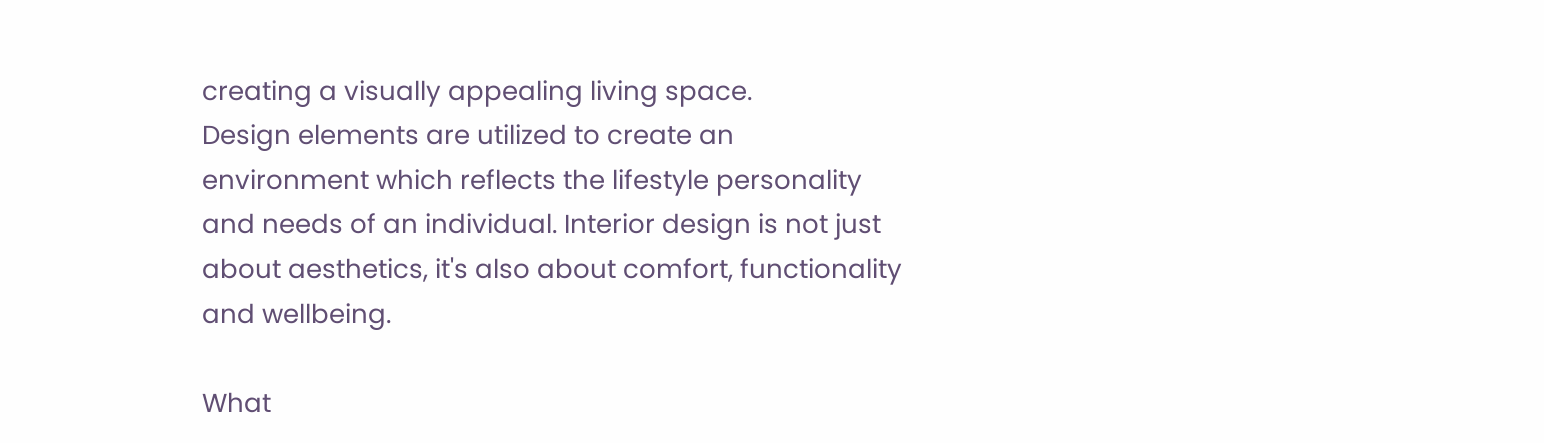creating a visually appealing living space.
Design elements are utilized to create an environment which reflects the lifestyle personality and needs of an individual. Interior design is not just about aesthetics, it's also about comfort, functionality and wellbeing.

What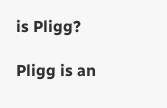is Pligg?

Pligg is an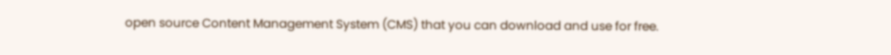open source Content Management System (CMS) that you can download and use for free.